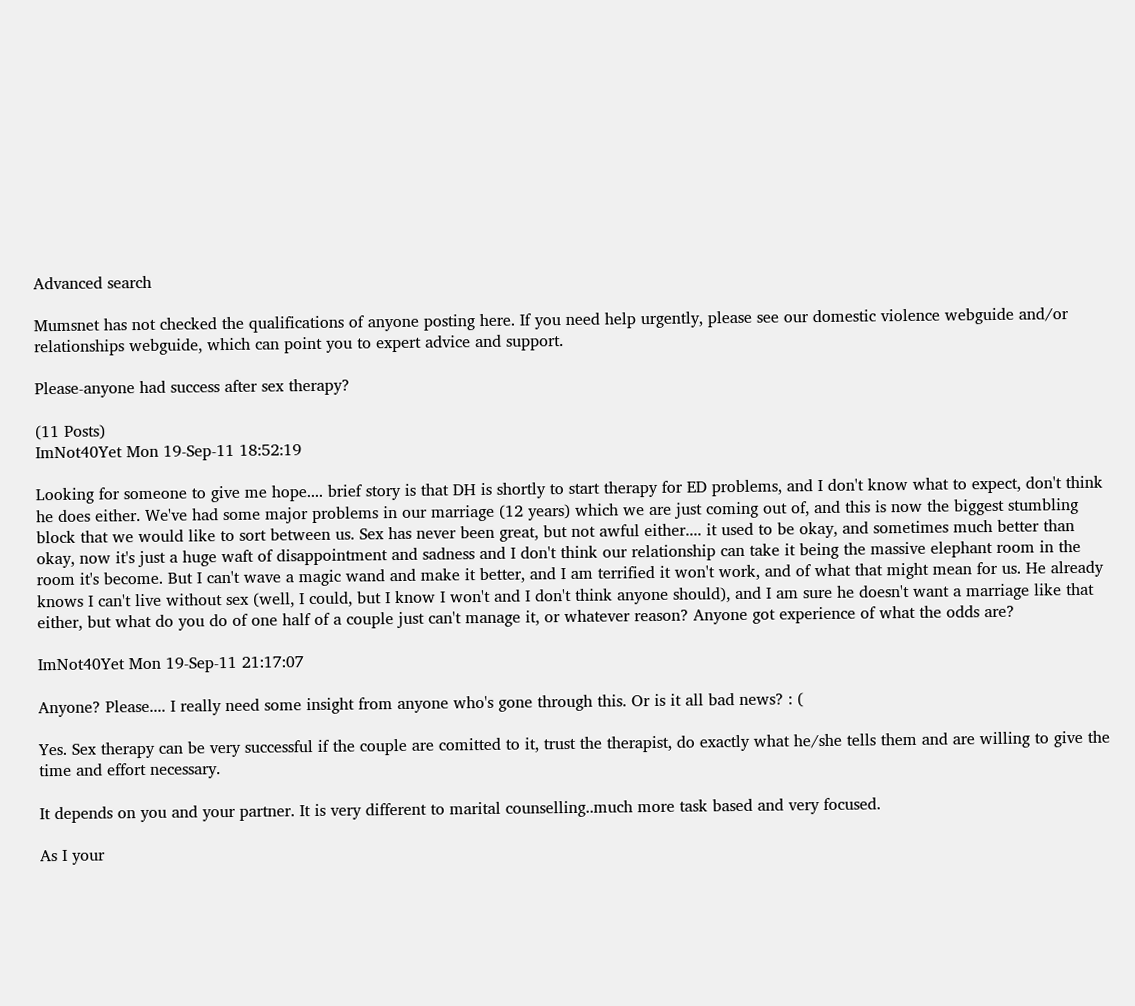Advanced search

Mumsnet has not checked the qualifications of anyone posting here. If you need help urgently, please see our domestic violence webguide and/or relationships webguide, which can point you to expert advice and support.

Please-anyone had success after sex therapy?

(11 Posts)
ImNot40Yet Mon 19-Sep-11 18:52:19

Looking for someone to give me hope.... brief story is that DH is shortly to start therapy for ED problems, and I don't know what to expect, don't think he does either. We've had some major problems in our marriage (12 years) which we are just coming out of, and this is now the biggest stumbling block that we would like to sort between us. Sex has never been great, but not awful either.... it used to be okay, and sometimes much better than okay, now it's just a huge waft of disappointment and sadness and I don't think our relationship can take it being the massive elephant room in the room it's become. But I can't wave a magic wand and make it better, and I am terrified it won't work, and of what that might mean for us. He already knows I can't live without sex (well, I could, but I know I won't and I don't think anyone should), and I am sure he doesn't want a marriage like that either, but what do you do of one half of a couple just can't manage it, or whatever reason? Anyone got experience of what the odds are?

ImNot40Yet Mon 19-Sep-11 21:17:07

Anyone? Please.... I really need some insight from anyone who's gone through this. Or is it all bad news? : (

Yes. Sex therapy can be very successful if the couple are comitted to it, trust the therapist, do exactly what he/she tells them and are willing to give the time and effort necessary.

It depends on you and your partner. It is very different to marital counselling..much more task based and very focused.

As I your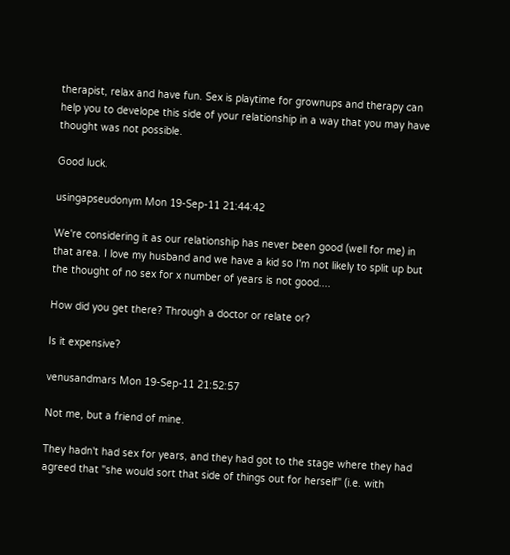therapist, relax and have fun. Sex is playtime for grownups and therapy can help you to develope this side of your relationship in a way that you may have thought was not possible.

Good luck.

usingapseudonym Mon 19-Sep-11 21:44:42

We're considering it as our relationship has never been good (well for me) in that area. I love my husband and we have a kid so I'm not likely to split up but the thought of no sex for x number of years is not good....

How did you get there? Through a doctor or relate or?

Is it expensive?

venusandmars Mon 19-Sep-11 21:52:57

Not me, but a friend of mine.

They hadn't had sex for years, and they had got to the stage where they had agreed that "she would sort that side of things out for herself" (i.e. with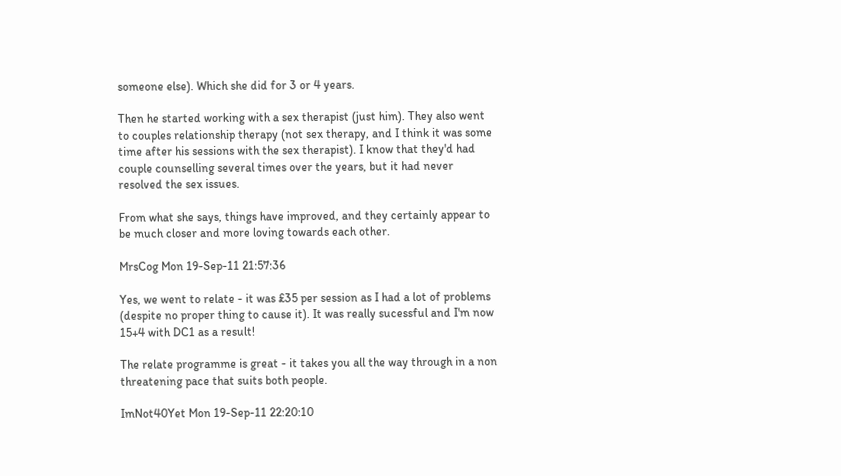someone else). Which she did for 3 or 4 years.

Then he started working with a sex therapist (just him). They also went to couples relationship therapy (not sex therapy, and I think it was some time after his sessions with the sex therapist). I know that they'd had couple counselling several times over the years, but it had never resolved the sex issues.

From what she says, things have improved, and they certainly appear to be much closer and more loving towards each other.

MrsCog Mon 19-Sep-11 21:57:36

Yes, we went to relate - it was £35 per session as I had a lot of problems (despite no proper thing to cause it). It was really sucessful and I'm now 15+4 with DC1 as a result!

The relate programme is great - it takes you all the way through in a non threatening pace that suits both people.

ImNot40Yet Mon 19-Sep-11 22:20:10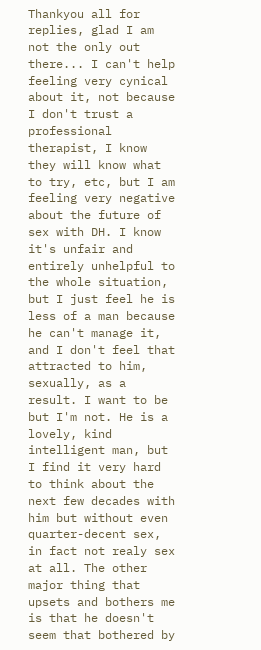Thankyou all for replies, glad I am not the only out there... I can't help feeling very cynical about it, not because I don't trust a professional therapist, I know they will know what to try, etc, but I am feeling very negative about the future of sex with DH. I know it's unfair and entirely unhelpful to the whole situation, but I just feel he is less of a man because he can't manage it, and I don't feel that attracted to him, sexually, as a result. I want to be but I'm not. He is a lovely, kind intelligent man, but I find it very hard to think about the next few decades with him but without even quarter-decent sex, in fact not realy sex at all. The other major thing that upsets and bothers me is that he doesn't seem that bothered by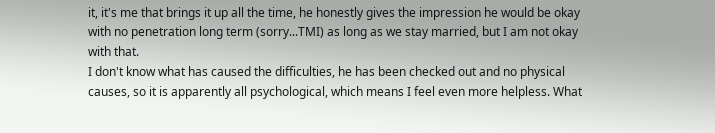it, it's me that brings it up all the time, he honestly gives the impression he would be okay with no penetration long term (sorry...TMI) as long as we stay married, but I am not okay with that.
I don't know what has caused the difficulties, he has been checked out and no physical causes, so it is apparently all psychological, which means I feel even more helpless. What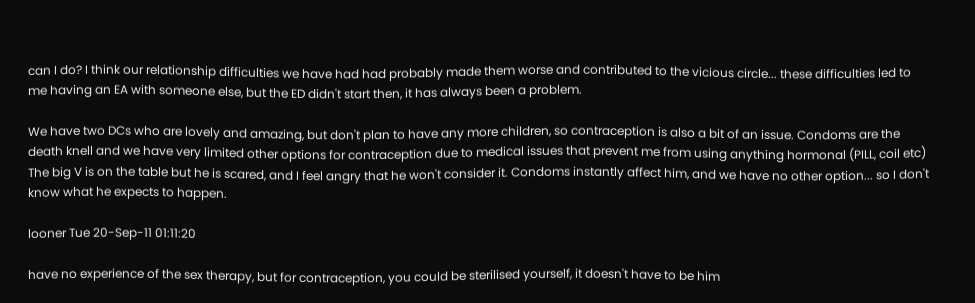can I do? I think our relationship difficulties we have had had probably made them worse and contributed to the vicious circle... these difficulties led to me having an EA with someone else, but the ED didn't start then, it has always been a problem.

We have two DCs who are lovely and amazing, but don't plan to have any more children, so contraception is also a bit of an issue. Condoms are the death knell and we have very limited other options for contraception due to medical issues that prevent me from using anything hormonal (PILL, coil etc) The big V is on the table but he is scared, and I feel angry that he won't consider it. Condoms instantly affect him, and we have no other option... so I don't know what he expects to happen.

looner Tue 20-Sep-11 01:11:20

have no experience of the sex therapy, but for contraception, you could be sterilised yourself, it doesn't have to be him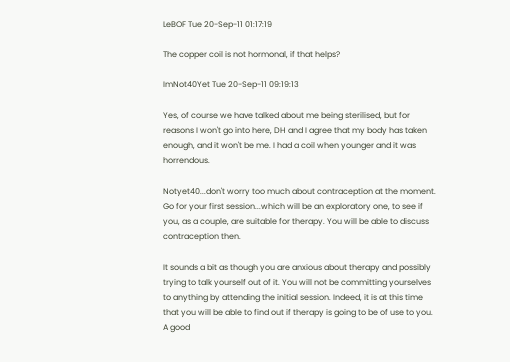LeBOF Tue 20-Sep-11 01:17:19

The copper coil is not hormonal, if that helps?

ImNot40Yet Tue 20-Sep-11 09:19:13

Yes, of course we have talked about me being sterilised, but for reasons I won't go into here, DH and I agree that my body has taken enough, and it won't be me. I had a coil when younger and it was horrendous.

Notyet40...don't worry too much about contraception at the moment. Go for your first session...which will be an exploratory one, to see if you, as a couple, are suitable for therapy. You will be able to discuss contraception then.

It sounds a bit as though you are anxious about therapy and possibly trying to talk yourself out of it. You will not be committing yourselves to anything by attending the initial session. Indeed, it is at this time that you will be able to find out if therapy is going to be of use to you. A good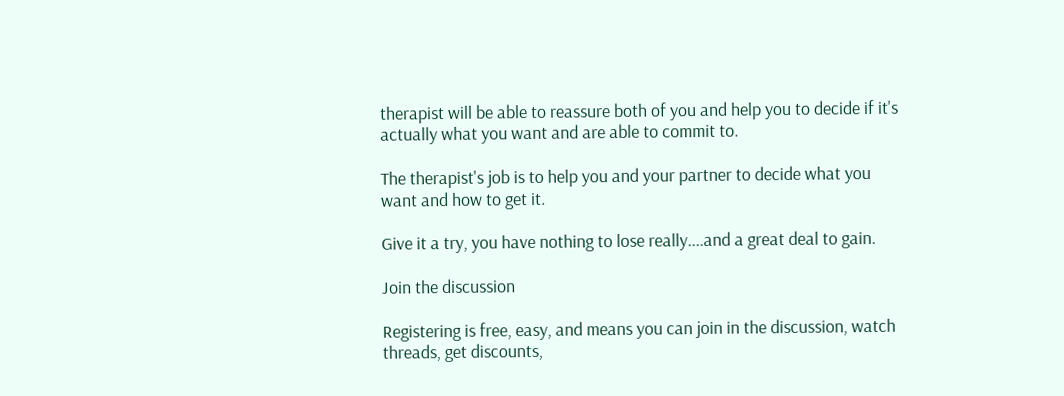therapist will be able to reassure both of you and help you to decide if it's actually what you want and are able to commit to.

The therapist's job is to help you and your partner to decide what you want and how to get it.

Give it a try, you have nothing to lose really....and a great deal to gain.

Join the discussion

Registering is free, easy, and means you can join in the discussion, watch threads, get discounts,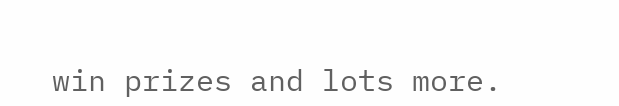win prizes and lots more.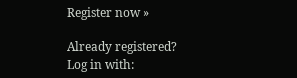Register now »

Already registered? Log in with: